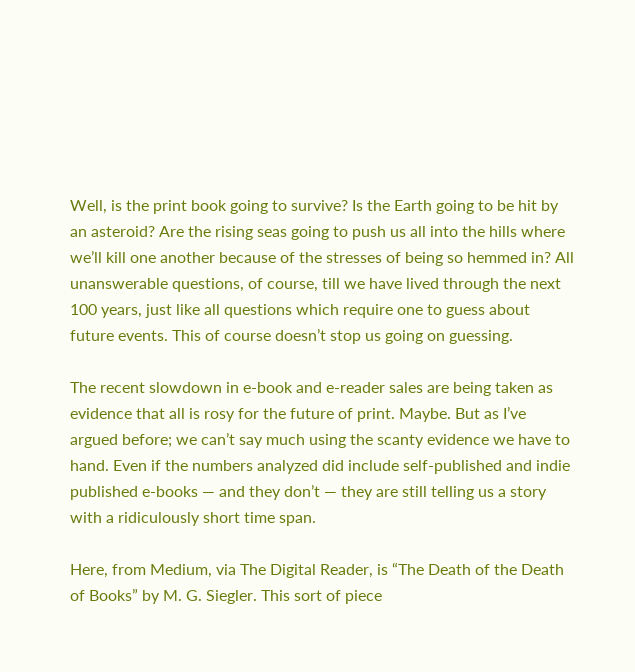Well, is the print book going to survive? Is the Earth going to be hit by an asteroid? Are the rising seas going to push us all into the hills where we’ll kill one another because of the stresses of being so hemmed in? All unanswerable questions, of course, till we have lived through the next 100 years, just like all questions which require one to guess about future events. This of course doesn’t stop us going on guessing.

The recent slowdown in e-book and e-reader sales are being taken as evidence that all is rosy for the future of print. Maybe. But as I’ve argued before; we can’t say much using the scanty evidence we have to hand. Even if the numbers analyzed did include self-published and indie published e-books — and they don’t — they are still telling us a story with a ridiculously short time span.

Here, from Medium, via The Digital Reader, is “The Death of the Death of Books” by M. G. Siegler. This sort of piece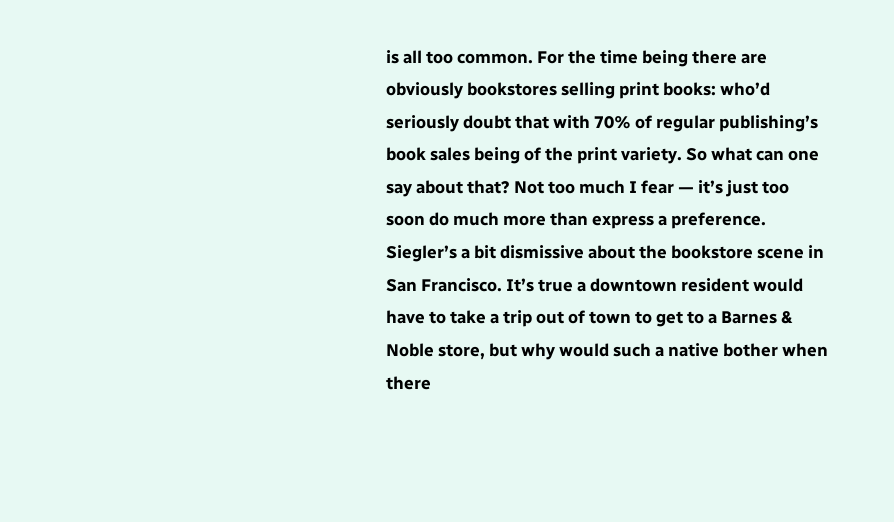is all too common. For the time being there are obviously bookstores selling print books: who’d seriously doubt that with 70% of regular publishing’s book sales being of the print variety. So what can one say about that? Not too much I fear — it’s just too soon do much more than express a preference. Siegler’s a bit dismissive about the bookstore scene in San Francisco. It’s true a downtown resident would have to take a trip out of town to get to a Barnes & Noble store, but why would such a native bother when there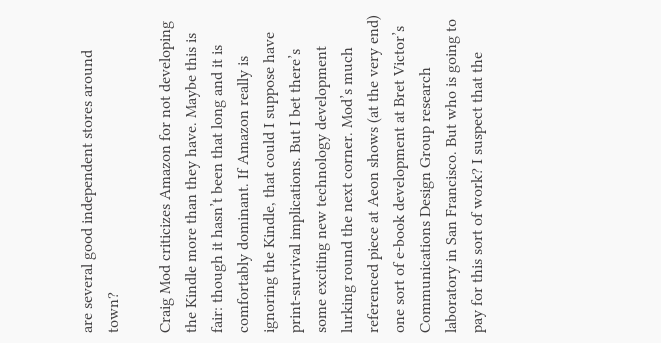are several good independent stores around town?

Craig Mod criticizes Amazon for not developing the Kindle more than they have. Maybe this is fair: though it hasn’t been that long and it is comfortably dominant. If Amazon really is ignoring the Kindle, that could I suppose have print-survival implications. But I bet there’s some exciting new technology development lurking round the next corner. Mod’s much referenced piece at Aeon shows (at the very end) one sort of e-book development at Bret Victor’s Communications Design Group research laboratory in San Francisco. But who is going to pay for this sort of work? I suspect that the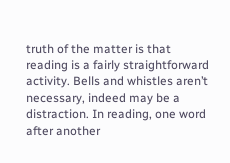truth of the matter is that reading is a fairly straightforward activity. Bells and whistles aren’t necessary, indeed may be a distraction. In reading, one word after another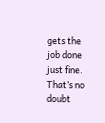gets the job done just fine. That’s no doubt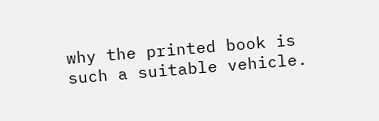why the printed book is such a suitable vehicle.